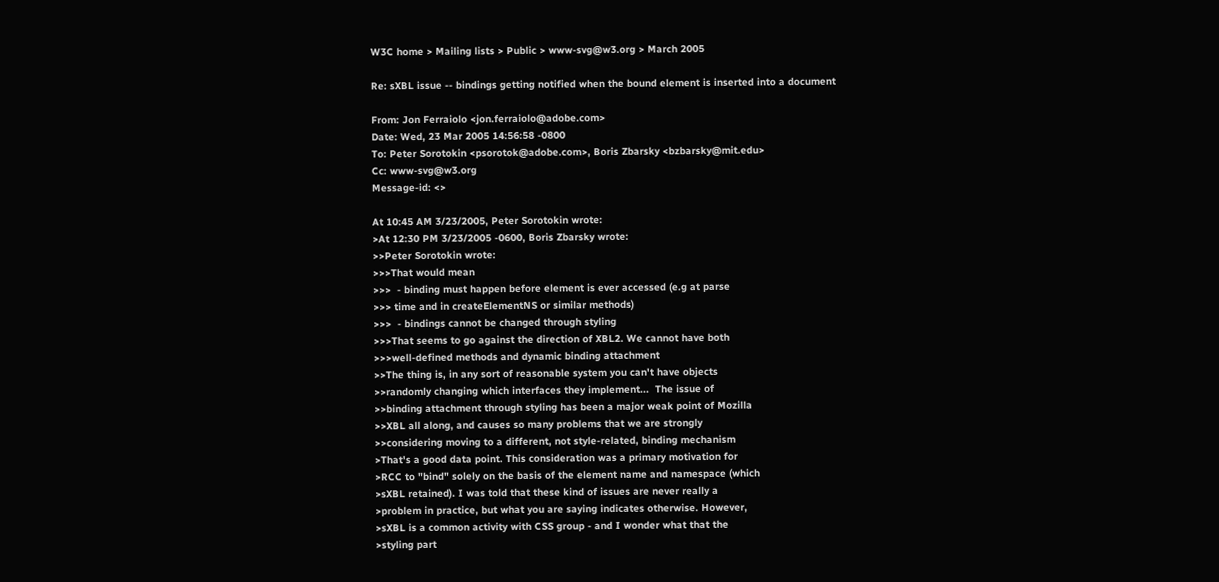W3C home > Mailing lists > Public > www-svg@w3.org > March 2005

Re: sXBL issue -- bindings getting notified when the bound element is inserted into a document

From: Jon Ferraiolo <jon.ferraiolo@adobe.com>
Date: Wed, 23 Mar 2005 14:56:58 -0800
To: Peter Sorotokin <psorotok@adobe.com>, Boris Zbarsky <bzbarsky@mit.edu>
Cc: www-svg@w3.org
Message-id: <>

At 10:45 AM 3/23/2005, Peter Sorotokin wrote:
>At 12:30 PM 3/23/2005 -0600, Boris Zbarsky wrote:
>>Peter Sorotokin wrote:
>>>That would mean
>>>  - binding must happen before element is ever accessed (e.g at parse
>>> time and in createElementNS or similar methods)
>>>  - bindings cannot be changed through styling
>>>That seems to go against the direction of XBL2. We cannot have both
>>>well-defined methods and dynamic binding attachment
>>The thing is, in any sort of reasonable system you can't have objects
>>randomly changing which interfaces they implement...  The issue of
>>binding attachment through styling has been a major weak point of Mozilla
>>XBL all along, and causes so many problems that we are strongly
>>considering moving to a different, not style-related, binding mechanism
>That's a good data point. This consideration was a primary motivation for
>RCC to "bind" solely on the basis of the element name and namespace (which
>sXBL retained). I was told that these kind of issues are never really a
>problem in practice, but what you are saying indicates otherwise. However,
>sXBL is a common activity with CSS group - and I wonder what that the
>styling part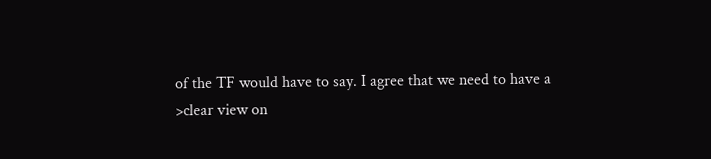of the TF would have to say. I agree that we need to have a
>clear view on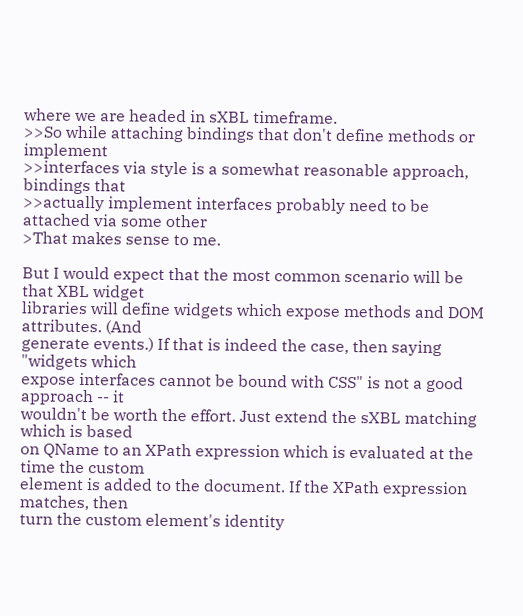where we are headed in sXBL timeframe.
>>So while attaching bindings that don't define methods or implement
>>interfaces via style is a somewhat reasonable approach, bindings that
>>actually implement interfaces probably need to be attached via some other
>That makes sense to me.

But I would expect that the most common scenario will be that XBL widget
libraries will define widgets which expose methods and DOM attributes. (And
generate events.) If that is indeed the case, then saying "widgets which
expose interfaces cannot be bound with CSS" is not a good approach -- it
wouldn't be worth the effort. Just extend the sXBL matching which is based
on QName to an XPath expression which is evaluated at the time the custom
element is added to the document. If the XPath expression matches, then
turn the custom element's identity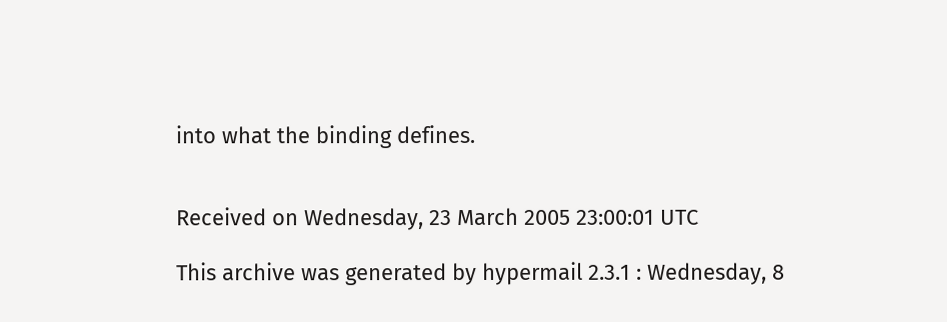into what the binding defines.


Received on Wednesday, 23 March 2005 23:00:01 UTC

This archive was generated by hypermail 2.3.1 : Wednesday, 8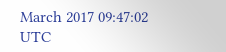March 2017 09:47:02 UTC